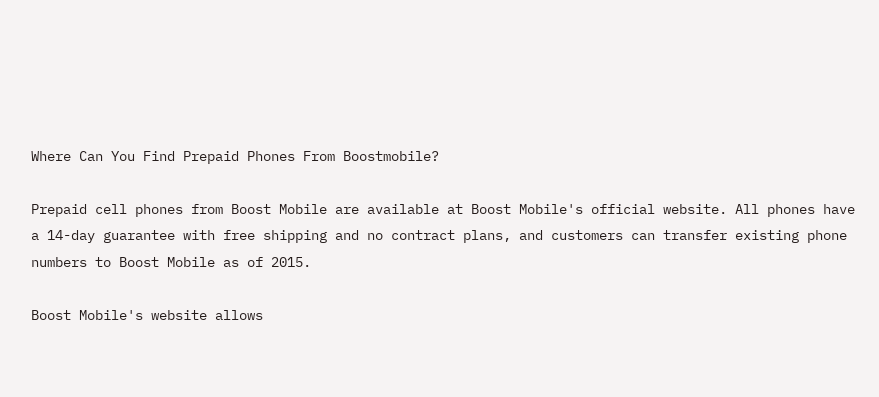Where Can You Find Prepaid Phones From Boostmobile?

Prepaid cell phones from Boost Mobile are available at Boost Mobile's official website. All phones have a 14-day guarantee with free shipping and no contract plans, and customers can transfer existing phone numbers to Boost Mobile as of 2015.

Boost Mobile's website allows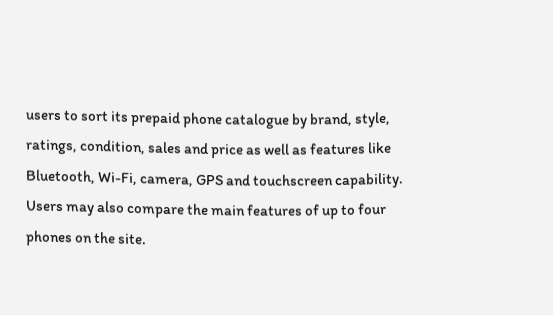users to sort its prepaid phone catalogue by brand, style, ratings, condition, sales and price as well as features like Bluetooth, Wi-Fi, camera, GPS and touchscreen capability. Users may also compare the main features of up to four phones on the site.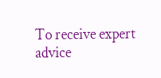To receive expert advice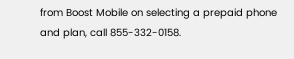from Boost Mobile on selecting a prepaid phone and plan, call 855-332-0158.